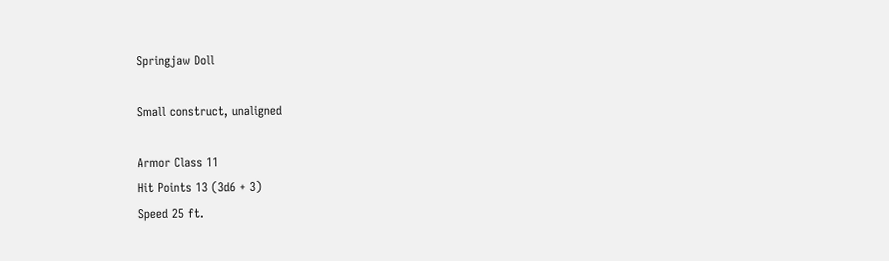Springjaw Doll

Small construct, unaligned

Armor Class 11
Hit Points 13 (3d6 + 3)
Speed 25 ft.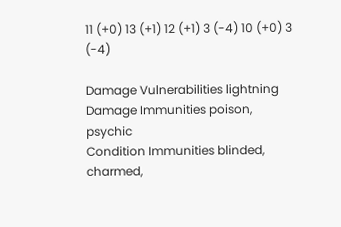11 (+0) 13 (+1) 12 (+1) 3 (-4) 10 (+0) 3 (-4)

Damage Vulnerabilities lightning
Damage Immunities poison, psychic
Condition Immunities blinded, charmed,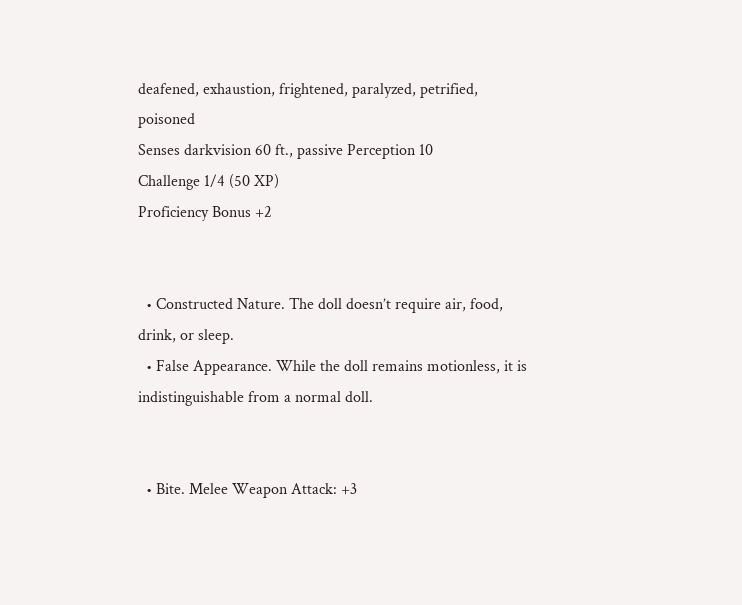deafened, exhaustion, frightened, paralyzed, petrified, poisoned
Senses darkvision 60 ft., passive Perception 10
Challenge 1/4 (50 XP)
Proficiency Bonus +2


  • Constructed Nature. The doll doesn’t require air, food, drink, or sleep.
  • False Appearance. While the doll remains motionless, it is indistinguishable from a normal doll.


  • Bite. Melee Weapon Attack: +3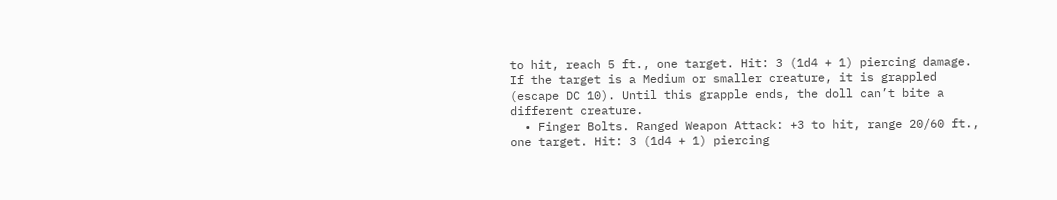to hit, reach 5 ft., one target. Hit: 3 (1d4 + 1) piercing damage. If the target is a Medium or smaller creature, it is grappled (escape DC 10). Until this grapple ends, the doll can’t bite a different creature.
  • Finger Bolts. Ranged Weapon Attack: +3 to hit, range 20/60 ft., one target. Hit: 3 (1d4 + 1) piercing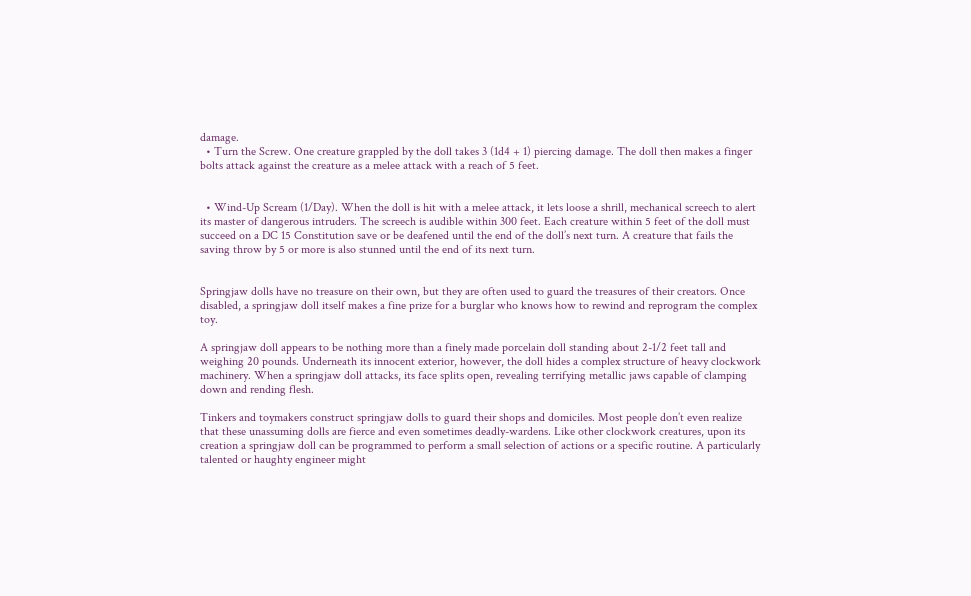damage.
  • Turn the Screw. One creature grappled by the doll takes 3 (1d4 + 1) piercing damage. The doll then makes a finger bolts attack against the creature as a melee attack with a reach of 5 feet.


  • Wind-Up Scream (1/Day). When the doll is hit with a melee attack, it lets loose a shrill, mechanical screech to alert its master of dangerous intruders. The screech is audible within 300 feet. Each creature within 5 feet of the doll must succeed on a DC 15 Constitution save or be deafened until the end of the doll’s next turn. A creature that fails the saving throw by 5 or more is also stunned until the end of its next turn.


Springjaw dolls have no treasure on their own, but they are often used to guard the treasures of their creators. Once disabled, a springjaw doll itself makes a fine prize for a burglar who knows how to rewind and reprogram the complex toy.

A springjaw doll appears to be nothing more than a finely made porcelain doll standing about 2-1/2 feet tall and weighing 20 pounds. Underneath its innocent exterior, however, the doll hides a complex structure of heavy clockwork machinery. When a springjaw doll attacks, its face splits open, revealing terrifying metallic jaws capable of clamping down and rending flesh.

Tinkers and toymakers construct springjaw dolls to guard their shops and domiciles. Most people don’t even realize that these unassuming dolls are fierce and even sometimes deadly-wardens. Like other clockwork creatures, upon its creation a springjaw doll can be programmed to perform a small selection of actions or a specific routine. A particularly talented or haughty engineer might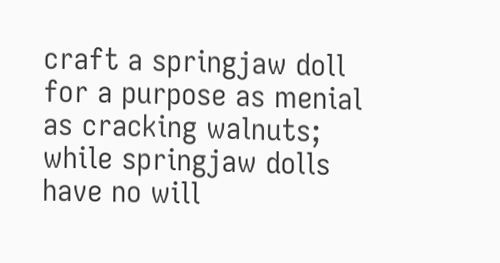craft a springjaw doll for a purpose as menial as cracking walnuts; while springjaw dolls have no will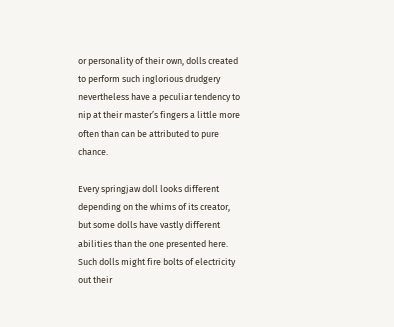or personality of their own, dolls created to perform such inglorious drudgery nevertheless have a peculiar tendency to nip at their master’s fingers a little more often than can be attributed to pure chance.

Every springjaw doll looks different depending on the whims of its creator, but some dolls have vastly different abilities than the one presented here. Such dolls might fire bolts of electricity out their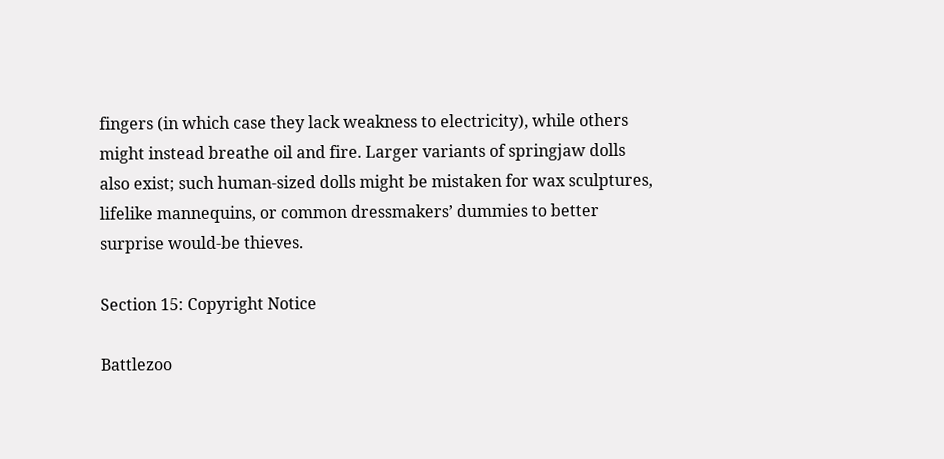fingers (in which case they lack weakness to electricity), while others might instead breathe oil and fire. Larger variants of springjaw dolls also exist; such human-sized dolls might be mistaken for wax sculptures, lifelike mannequins, or common dressmakers’ dummies to better surprise would-be thieves.

Section 15: Copyright Notice

Battlezoo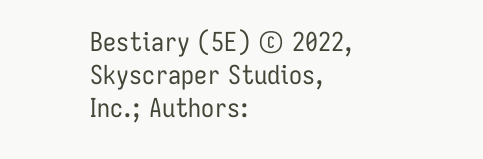Bestiary (5E) © 2022, Skyscraper Studios, Inc.; Authors: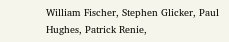William Fischer, Stephen Glicker, Paul Hughes, Patrick Renie,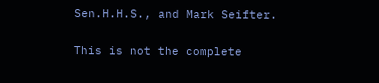Sen.H.H.S., and Mark Seifter.

This is not the complete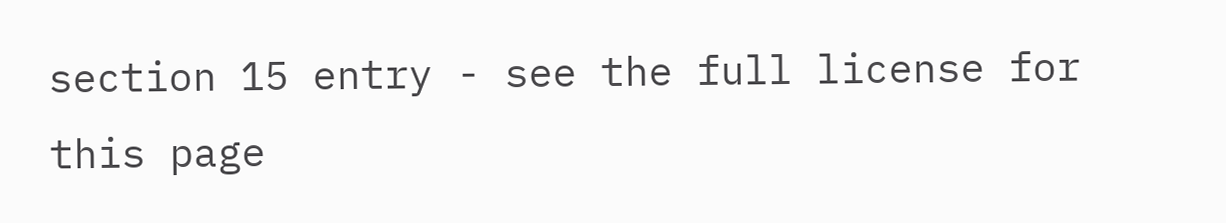section 15 entry - see the full license for this page